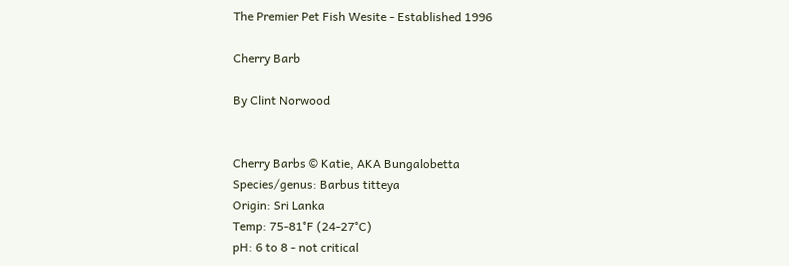The Premier Pet Fish Wesite - Established 1996

Cherry Barb

By Clint Norwood


Cherry Barbs © Katie, AKA Bungalobetta
Species/genus: Barbus titteya
Origin: Sri Lanka
Temp: 75-81°F (24-27°C)
pH: 6 to 8 - not critical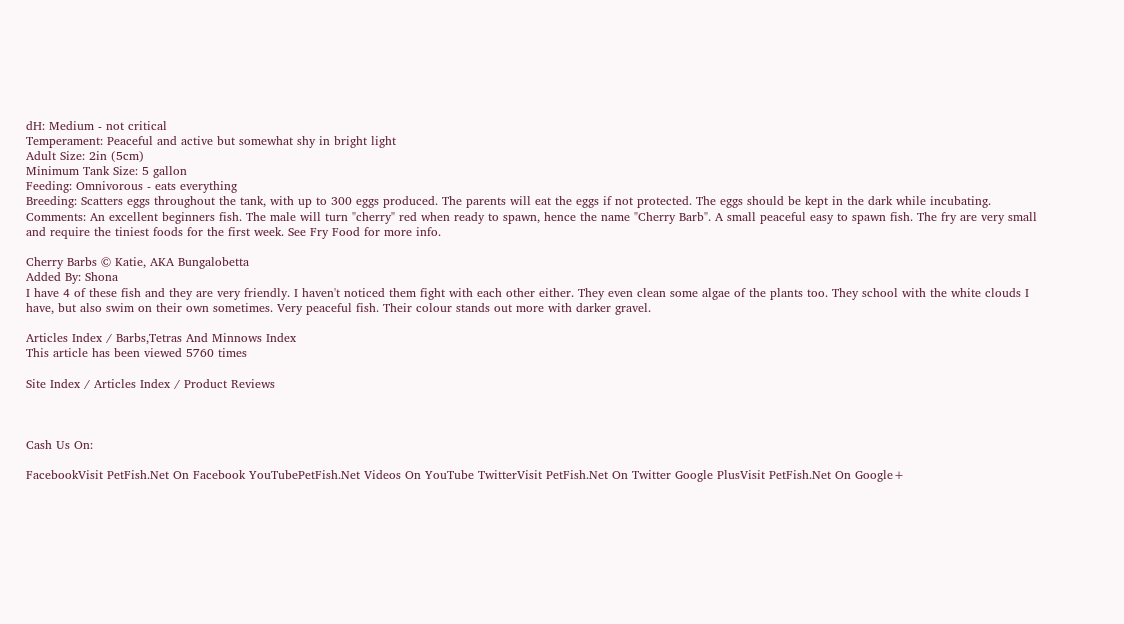dH: Medium - not critical
Temperament: Peaceful and active but somewhat shy in bright light
Adult Size: 2in (5cm)
Minimum Tank Size: 5 gallon
Feeding: Omnivorous - eats everything
Breeding: Scatters eggs throughout the tank, with up to 300 eggs produced. The parents will eat the eggs if not protected. The eggs should be kept in the dark while incubating.
Comments: An excellent beginners fish. The male will turn "cherry" red when ready to spawn, hence the name "Cherry Barb". A small peaceful easy to spawn fish. The fry are very small and require the tiniest foods for the first week. See Fry Food for more info.

Cherry Barbs © Katie, AKA Bungalobetta
Added By: Shona
I have 4 of these fish and they are very friendly. I haven't noticed them fight with each other either. They even clean some algae of the plants too. They school with the white clouds I have, but also swim on their own sometimes. Very peaceful fish. Their colour stands out more with darker gravel.

Articles Index / Barbs,Tetras And Minnows Index
This article has been viewed 5760 times

Site Index / Articles Index / Product Reviews



Cash Us On:

FacebookVisit PetFish.Net On Facebook YouTubePetFish.Net Videos On YouTube TwitterVisit PetFish.Net On Twitter Google PlusVisit PetFish.Net On Google+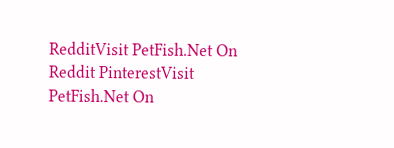RedditVisit PetFish.Net On Reddit PinterestVisit PetFish.Net On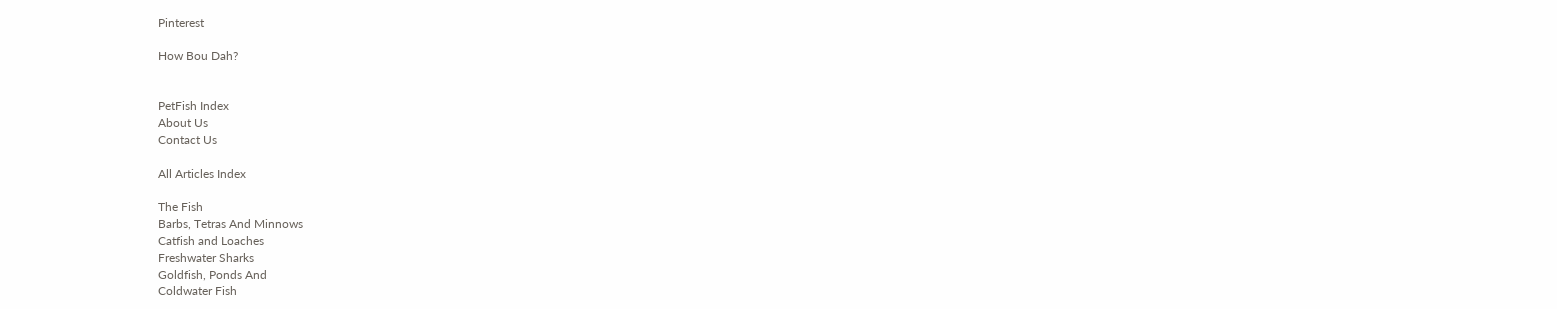Pinterest

How Bou Dah?


PetFish Index
About Us
Contact Us

All Articles Index

The Fish
Barbs, Tetras And Minnows
Catfish and Loaches
Freshwater Sharks
Goldfish, Ponds And
Coldwater Fish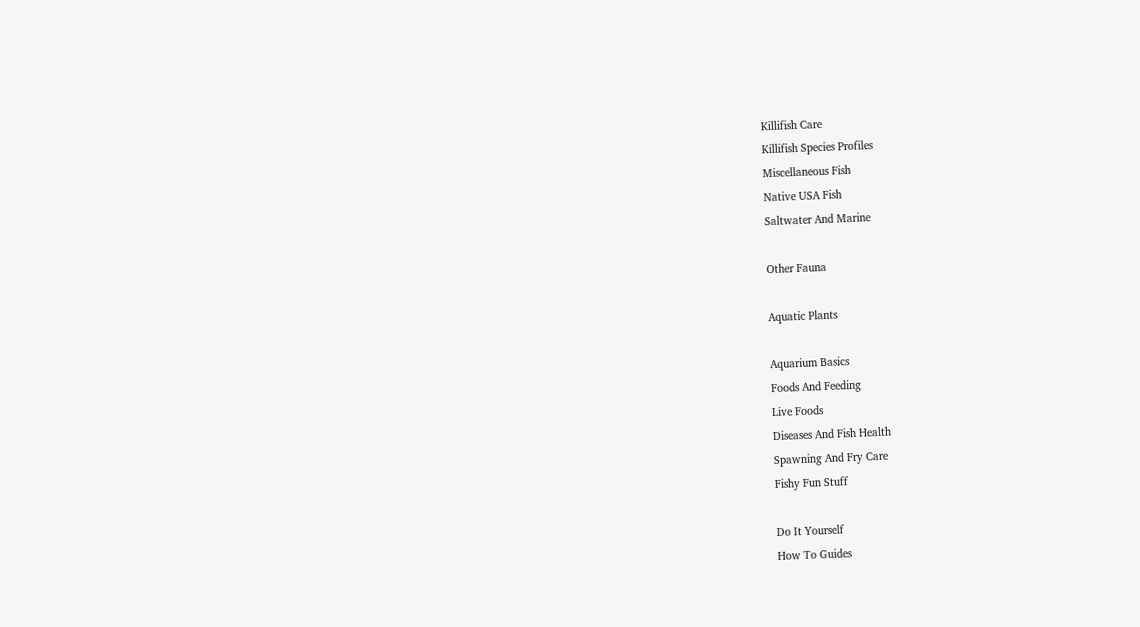Killifish Care
Killifish Species Profiles
Miscellaneous Fish
Native USA Fish
Saltwater And Marine

Other Fauna

Aquatic Plants

Aquarium Basics
Foods And Feeding
Live Foods
Diseases And Fish Health
Spawning And Fry Care
Fishy Fun Stuff

Do It Yourself
How To Guides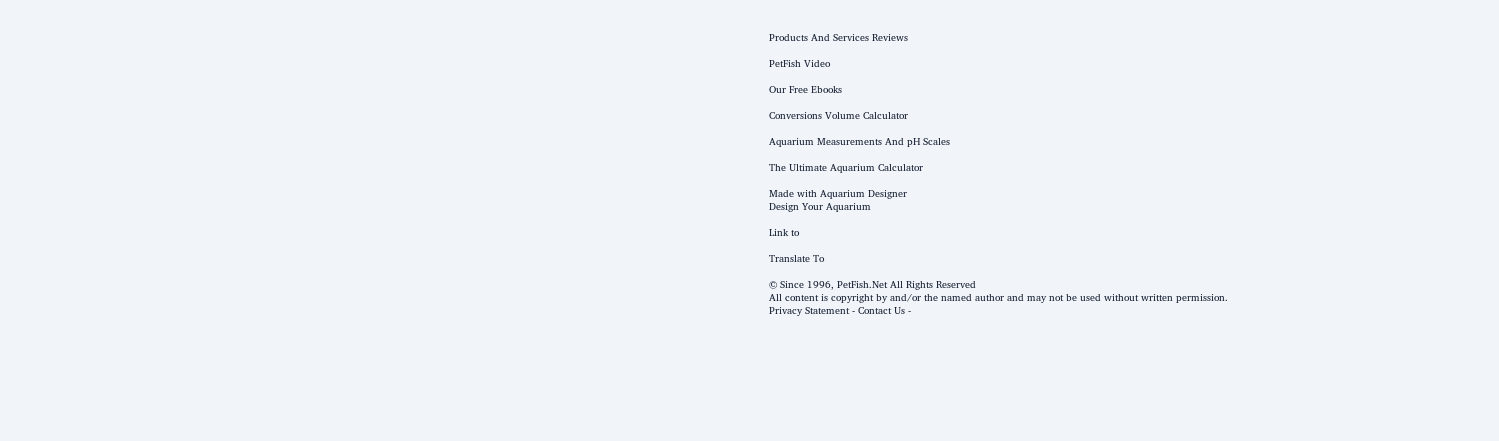Products And Services Reviews

PetFish Video

Our Free Ebooks

Conversions Volume Calculator

Aquarium Measurements And pH Scales

The Ultimate Aquarium Calculator

Made with Aquarium Designer
Design Your Aquarium

Link to

Translate To

© Since 1996, PetFish.Net All Rights Reserved
All content is copyright by and/or the named author and may not be used without written permission.
Privacy Statement - Contact Us -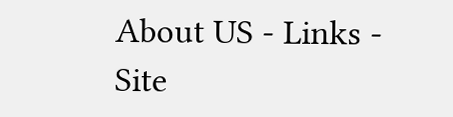About US - Links - Site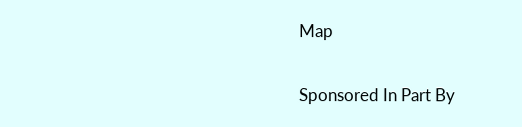Map

Sponsored In Part By